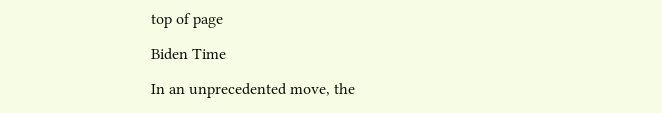top of page

Biden Time

In an unprecedented move, the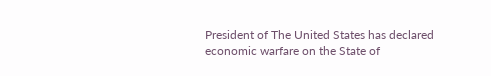President of The United States has declared economic warfare on the State of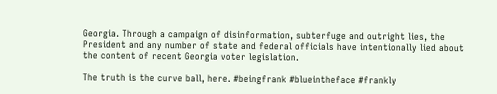Georgia. Through a campaign of disinformation, subterfuge and outright lies, the President and any number of state and federal officials have intentionally lied about the content of recent Georgia voter legislation.

The truth is the curve ball, here. #beingfrank #blueintheface #frankly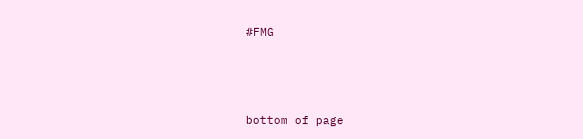#FMG



bottom of page